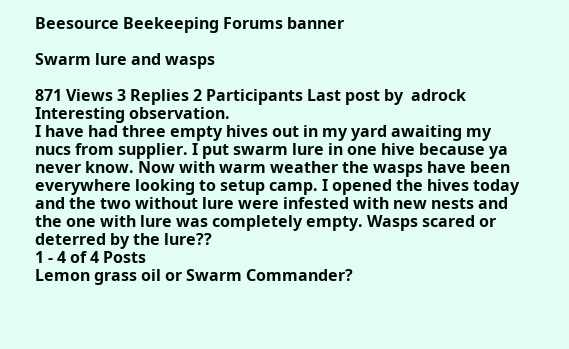Beesource Beekeeping Forums banner

Swarm lure and wasps

871 Views 3 Replies 2 Participants Last post by  adrock
Interesting observation.
I have had three empty hives out in my yard awaiting my nucs from supplier. I put swarm lure in one hive because ya never know. Now with warm weather the wasps have been everywhere looking to setup camp. I opened the hives today and the two without lure were infested with new nests and the one with lure was completely empty. Wasps scared or deterred by the lure??
1 - 4 of 4 Posts
Lemon grass oil or Swarm Commander?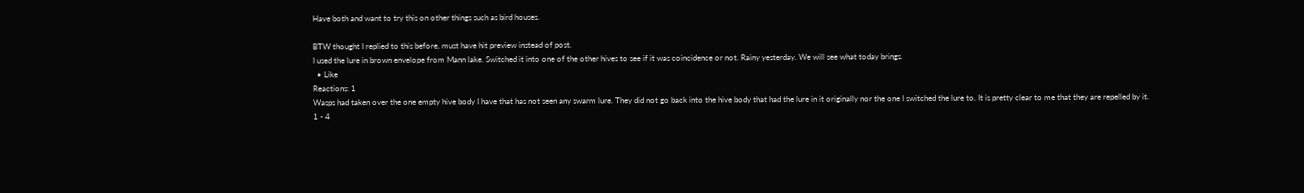Have both and want to try this on other things such as bird houses.

BTW thought I replied to this before, must have hit preview instead of post.
I used the lure in brown envelope from Mann lake. Switched it into one of the other hives to see if it was coincidence or not. Rainy yesterday. We will see what today brings.
  • Like
Reactions: 1
Wasps had taken over the one empty hive body I have that has not seen any swarm lure. They did not go back into the hive body that had the lure in it originally nor the one I switched the lure to. It is pretty clear to me that they are repelled by it.
1 - 4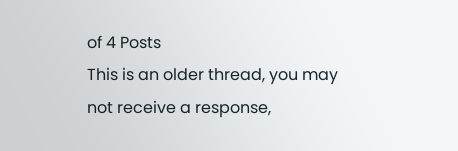of 4 Posts
This is an older thread, you may not receive a response,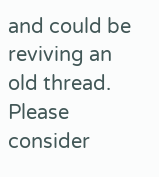and could be reviving an old thread. Please consider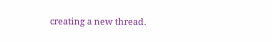creating a new thread.